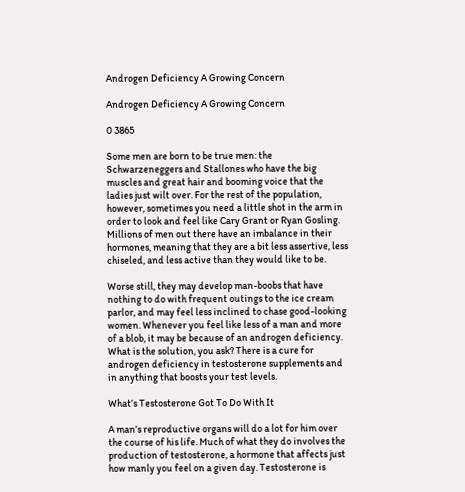Androgen Deficiency A Growing Concern

Androgen Deficiency A Growing Concern

0 3865

Some men are born to be true men: the Schwarzeneggers and Stallones who have the big muscles and great hair and booming voice that the ladies just wilt over. For the rest of the population, however, sometimes you need a little shot in the arm in order to look and feel like Cary Grant or Ryan Gosling. Millions of men out there have an imbalance in their hormones, meaning that they are a bit less assertive, less chiseled, and less active than they would like to be.

Worse still, they may develop man-boobs that have nothing to do with frequent outings to the ice cream parlor, and may feel less inclined to chase good-looking women. Whenever you feel like less of a man and more of a blob, it may be because of an androgen deficiency. What is the solution, you ask? There is a cure for androgen deficiency in testosterone supplements and in anything that boosts your test levels.

What’s Testosterone Got To Do With It

A man’s reproductive organs will do a lot for him over the course of his life. Much of what they do involves the production of testosterone, a hormone that affects just how manly you feel on a given day. Testosterone is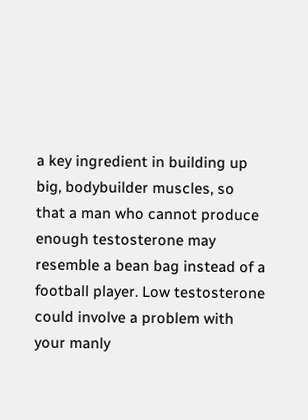a key ingredient in building up big, bodybuilder muscles, so that a man who cannot produce enough testosterone may resemble a bean bag instead of a football player. Low testosterone could involve a problem with your manly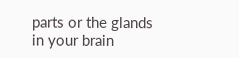parts or the glands in your brain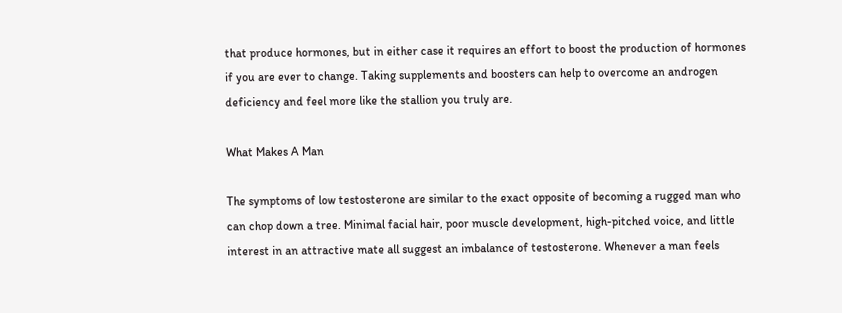that produce hormones, but in either case it requires an effort to boost the production of hormones if you are ever to change. Taking supplements and boosters can help to overcome an androgen deficiency and feel more like the stallion you truly are.

What Makes A Man

The symptoms of low testosterone are similar to the exact opposite of becoming a rugged man who can chop down a tree. Minimal facial hair, poor muscle development, high-pitched voice, and little interest in an attractive mate all suggest an imbalance of testosterone. Whenever a man feels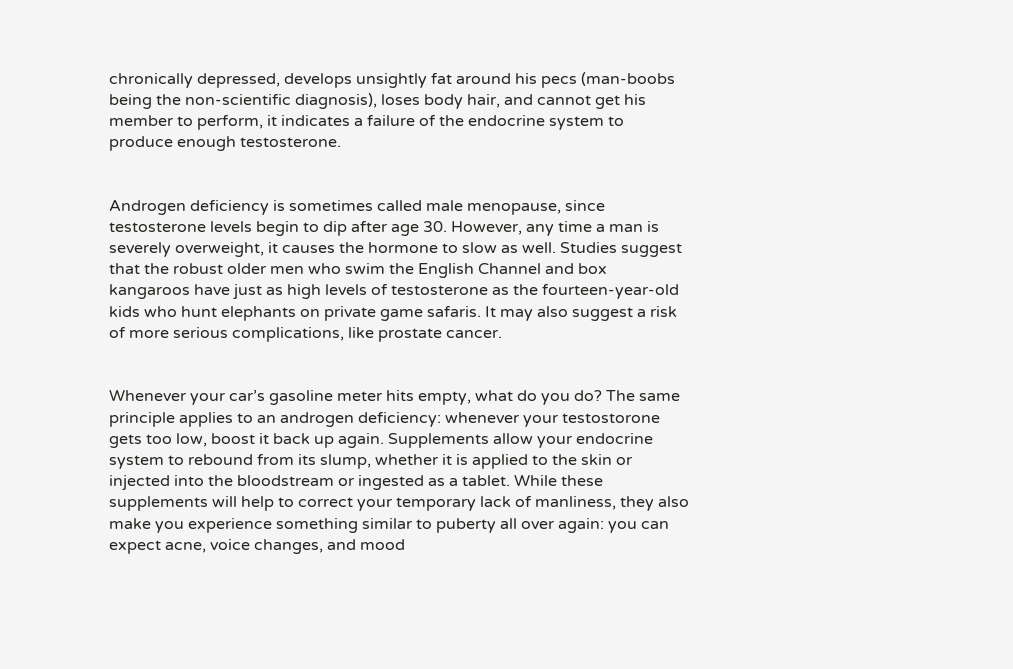chronically depressed, develops unsightly fat around his pecs (man-boobs being the non-scientific diagnosis), loses body hair, and cannot get his member to perform, it indicates a failure of the endocrine system to produce enough testosterone.


Androgen deficiency is sometimes called male menopause, since testosterone levels begin to dip after age 30. However, any time a man is severely overweight, it causes the hormone to slow as well. Studies suggest that the robust older men who swim the English Channel and box kangaroos have just as high levels of testosterone as the fourteen-year-old kids who hunt elephants on private game safaris. It may also suggest a risk of more serious complications, like prostate cancer.


Whenever your car’s gasoline meter hits empty, what do you do? The same principle applies to an androgen deficiency: whenever your testostorone gets too low, boost it back up again. Supplements allow your endocrine system to rebound from its slump, whether it is applied to the skin or injected into the bloodstream or ingested as a tablet. While these supplements will help to correct your temporary lack of manliness, they also make you experience something similar to puberty all over again: you can expect acne, voice changes, and mood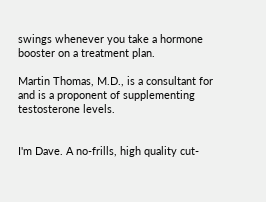swings whenever you take a hormone booster on a treatment plan.

Martin Thomas, M.D., is a consultant for and is a proponent of supplementing testosterone levels.


I'm Dave. A no-frills, high quality cut-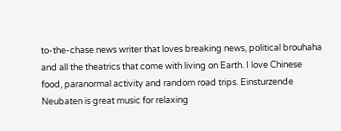to-the-chase news writer that loves breaking news, political brouhaha and all the theatrics that come with living on Earth. I love Chinese food, paranormal activity and random road trips. Einsturzende Neubaten is great music for relaxing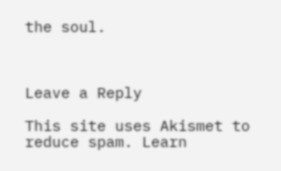the soul.



Leave a Reply

This site uses Akismet to reduce spam. Learn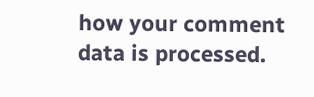how your comment data is processed.